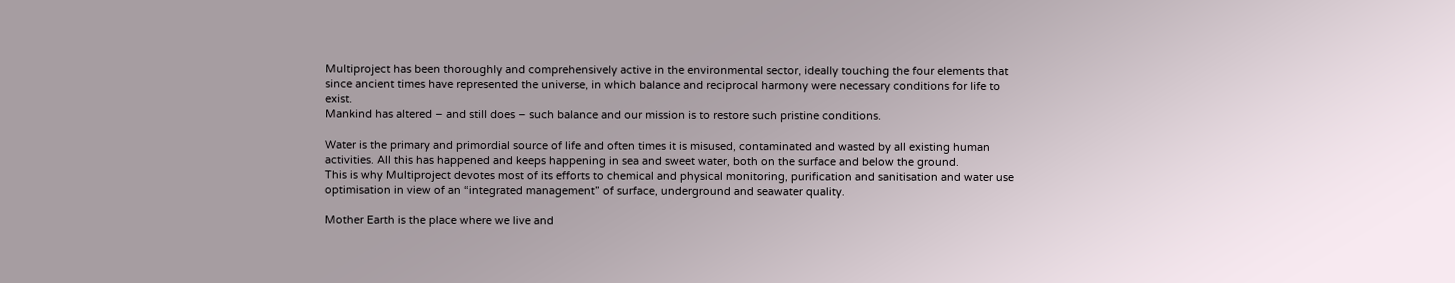Multiproject has been thoroughly and comprehensively active in the environmental sector, ideally touching the four elements that since ancient times have represented the universe, in which balance and reciprocal harmony were necessary conditions for life to exist.
Mankind has altered – and still does – such balance and our mission is to restore such pristine conditions.

Water is the primary and primordial source of life and often times it is misused, contaminated and wasted by all existing human activities. All this has happened and keeps happening in sea and sweet water, both on the surface and below the ground.
This is why Multiproject devotes most of its efforts to chemical and physical monitoring, purification and sanitisation and water use optimisation in view of an “integrated management” of surface, underground and seawater quality.

Mother Earth is the place where we live and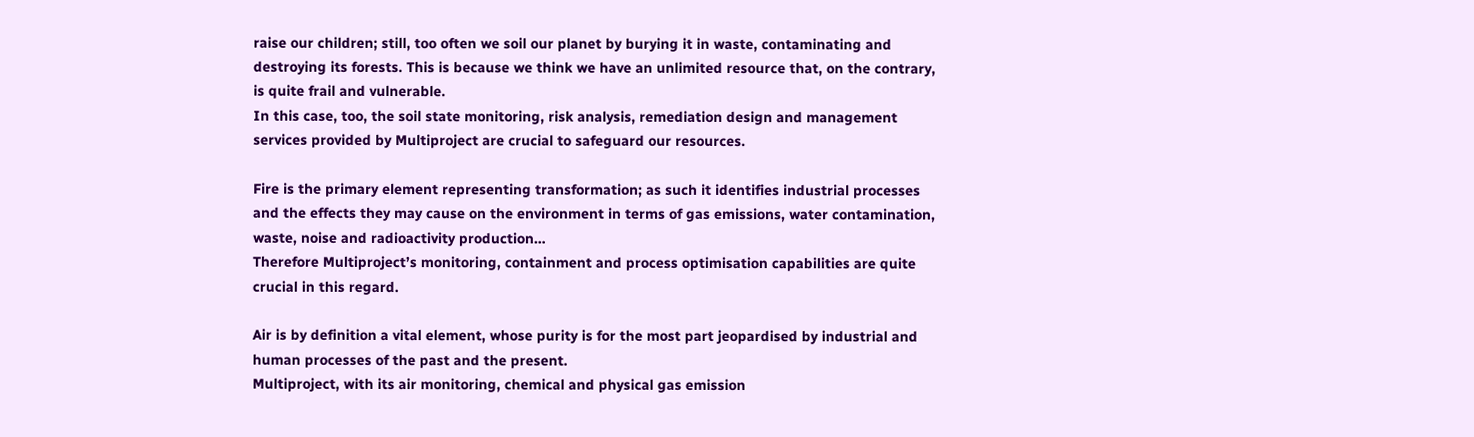raise our children; still, too often we soil our planet by burying it in waste, contaminating and destroying its forests. This is because we think we have an unlimited resource that, on the contrary, is quite frail and vulnerable.
In this case, too, the soil state monitoring, risk analysis, remediation design and management services provided by Multiproject are crucial to safeguard our resources.

Fire is the primary element representing transformation; as such it identifies industrial processes and the effects they may cause on the environment in terms of gas emissions, water contamination, waste, noise and radioactivity production…
Therefore Multiproject’s monitoring, containment and process optimisation capabilities are quite crucial in this regard.

Air is by definition a vital element, whose purity is for the most part jeopardised by industrial and human processes of the past and the present.
Multiproject, with its air monitoring, chemical and physical gas emission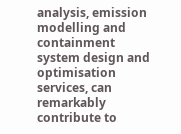analysis, emission modelling and containment system design and optimisation services, can remarkably contribute to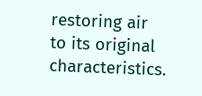restoring air to its original characteristics.